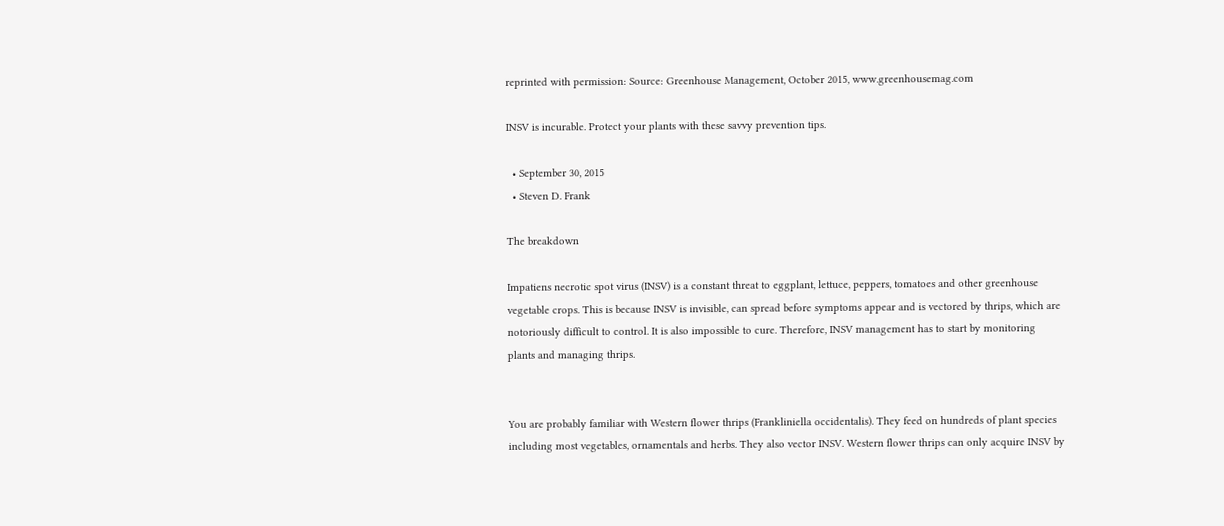reprinted with permission: Source: Greenhouse Management, October 2015, www.greenhousemag.com

INSV is incurable. Protect your plants with these savvy prevention tips.

  • September 30, 2015
  • Steven D. Frank

The breakdown

Impatiens necrotic spot virus (INSV) is a constant threat to eggplant, lettuce, peppers, tomatoes and other greenhouse vegetable crops. This is because INSV is invisible, can spread before symptoms appear and is vectored by thrips, which are notoriously difficult to control. It is also impossible to cure. Therefore, INSV management has to start by monitoring plants and managing thrips.


You are probably familiar with Western flower thrips (Frankliniella occidentalis). They feed on hundreds of plant species including most vegetables, ornamentals and herbs. They also vector INSV. Western flower thrips can only acquire INSV by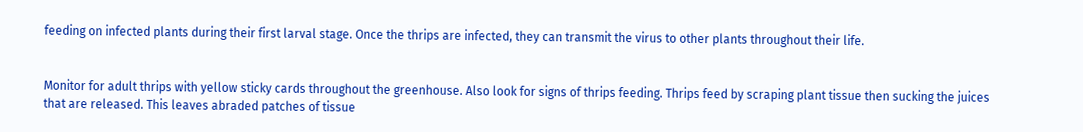feeding on infected plants during their first larval stage. Once the thrips are infected, they can transmit the virus to other plants throughout their life.


Monitor for adult thrips with yellow sticky cards throughout the greenhouse. Also look for signs of thrips feeding. Thrips feed by scraping plant tissue then sucking the juices that are released. This leaves abraded patches of tissue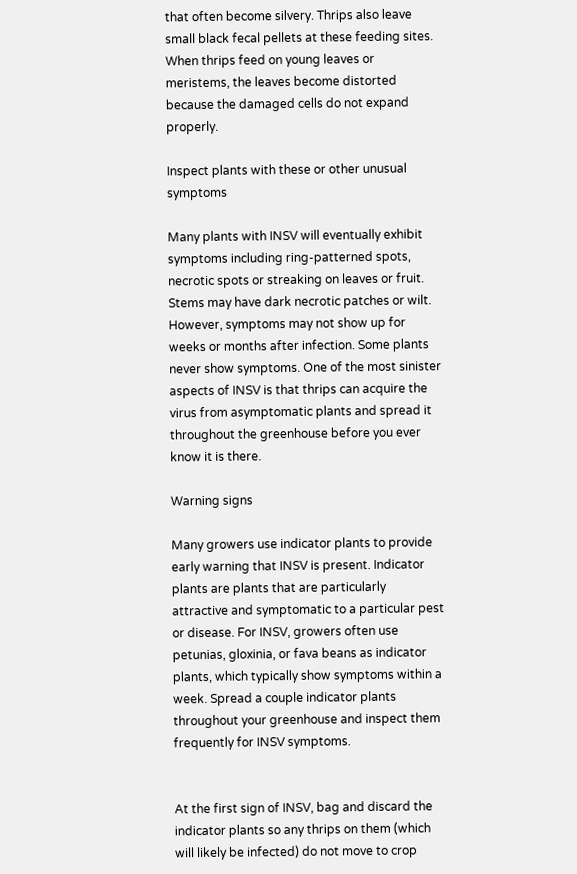that often become silvery. Thrips also leave small black fecal pellets at these feeding sites. When thrips feed on young leaves or meristems, the leaves become distorted because the damaged cells do not expand properly.

Inspect plants with these or other unusual symptoms

Many plants with INSV will eventually exhibit symptoms including ring-patterned spots, necrotic spots or streaking on leaves or fruit. Stems may have dark necrotic patches or wilt. However, symptoms may not show up for weeks or months after infection. Some plants never show symptoms. One of the most sinister aspects of INSV is that thrips can acquire the virus from asymptomatic plants and spread it throughout the greenhouse before you ever know it is there.

Warning signs

Many growers use indicator plants to provide early warning that INSV is present. Indicator plants are plants that are particularly attractive and symptomatic to a particular pest or disease. For INSV, growers often use petunias, gloxinia, or fava beans as indicator plants, which typically show symptoms within a week. Spread a couple indicator plants throughout your greenhouse and inspect them frequently for INSV symptoms.


At the first sign of INSV, bag and discard the indicator plants so any thrips on them (which will likely be infected) do not move to crop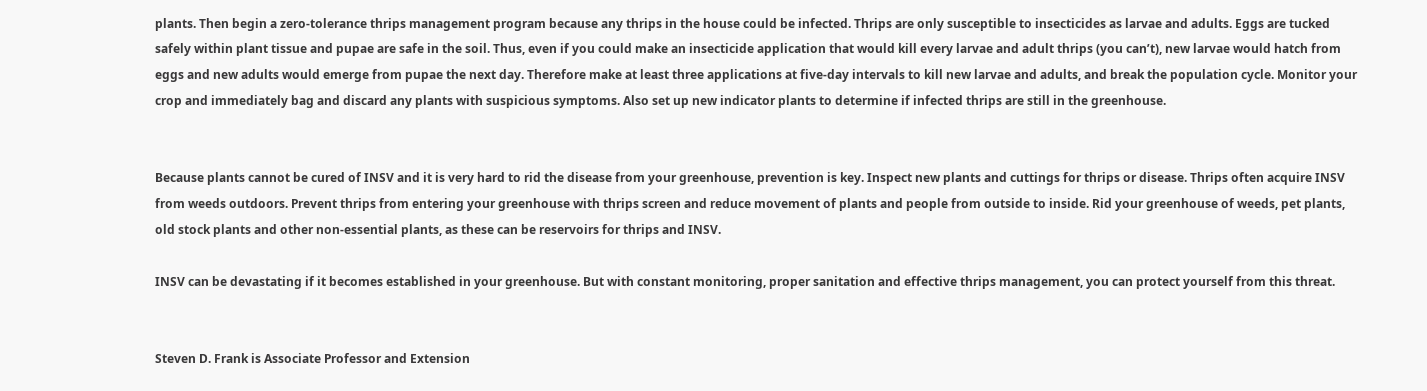plants. Then begin a zero-tolerance thrips management program because any thrips in the house could be infected. Thrips are only susceptible to insecticides as larvae and adults. Eggs are tucked safely within plant tissue and pupae are safe in the soil. Thus, even if you could make an insecticide application that would kill every larvae and adult thrips (you can’t), new larvae would hatch from eggs and new adults would emerge from pupae the next day. Therefore make at least three applications at five-day intervals to kill new larvae and adults, and break the population cycle. Monitor your crop and immediately bag and discard any plants with suspicious symptoms. Also set up new indicator plants to determine if infected thrips are still in the greenhouse.


Because plants cannot be cured of INSV and it is very hard to rid the disease from your greenhouse, prevention is key. Inspect new plants and cuttings for thrips or disease. Thrips often acquire INSV from weeds outdoors. Prevent thrips from entering your greenhouse with thrips screen and reduce movement of plants and people from outside to inside. Rid your greenhouse of weeds, pet plants, old stock plants and other non-essential plants, as these can be reservoirs for thrips and INSV.

INSV can be devastating if it becomes established in your greenhouse. But with constant monitoring, proper sanitation and effective thrips management, you can protect yourself from this threat.


Steven D. Frank is Associate Professor and Extension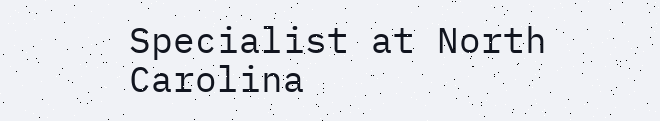Specialist at North Carolina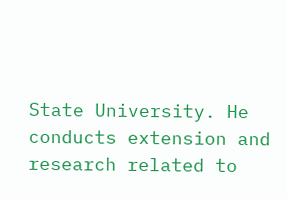State University. He conducts extension and research related to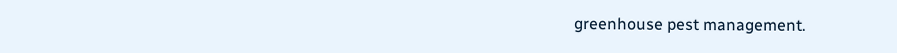greenhouse pest management.